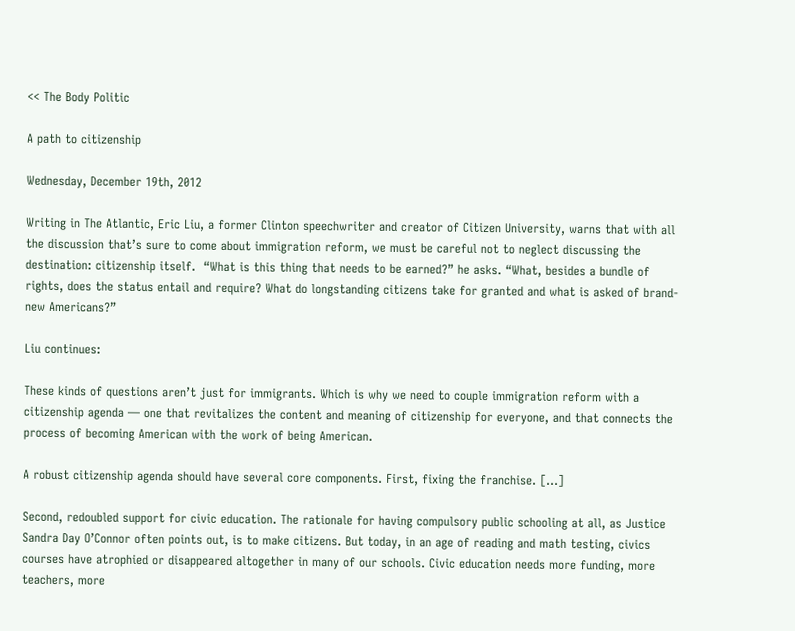<< The Body Politic

A path to citizenship

Wednesday, December 19th, 2012

Writing in The Atlantic, Eric Liu, a former Clinton speechwriter and creator of Citizen University, warns that with all the discussion that’s sure to come about immigration reform, we must be careful not to neglect discussing the destination: citizenship itself.  “What is this thing that needs to be earned?” he asks. “What, besides a bundle of rights, does the status entail and require? What do longstanding citizens take for granted and what is asked of brand-new Americans?”

Liu continues:

These kinds of questions aren’t just for immigrants. Which is why we need to couple immigration reform with a citizenship agenda — one that revitalizes the content and meaning of citizenship for everyone, and that connects the process of becoming American with the work of being American.

A robust citizenship agenda should have several core components. First, fixing the franchise. […]

Second, redoubled support for civic education. The rationale for having compulsory public schooling at all, as Justice Sandra Day O’Connor often points out, is to make citizens. But today, in an age of reading and math testing, civics courses have atrophied or disappeared altogether in many of our schools. Civic education needs more funding, more teachers, more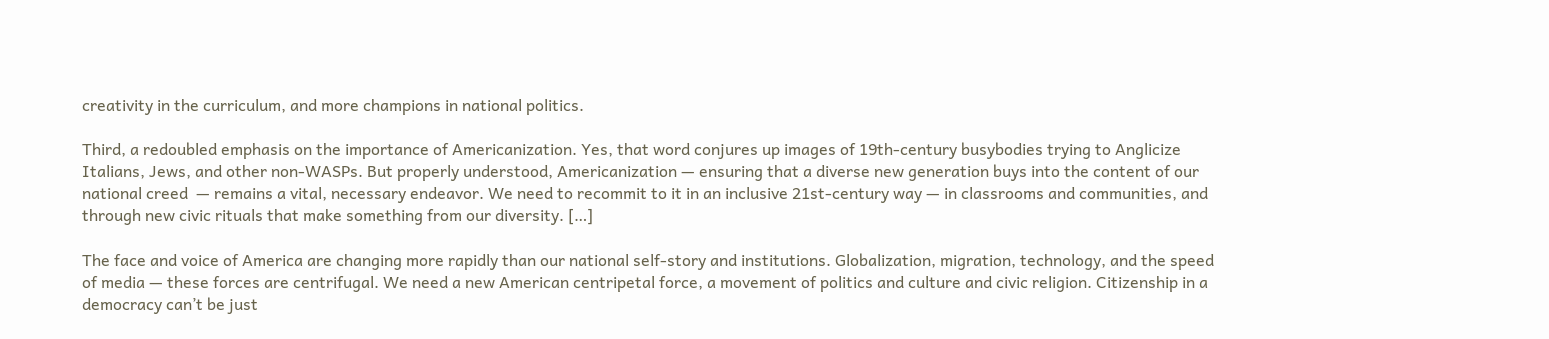creativity in the curriculum, and more champions in national politics.

Third, a redoubled emphasis on the importance of Americanization. Yes, that word conjures up images of 19th-century busybodies trying to Anglicize Italians, Jews, and other non-WASPs. But properly understood, Americanization — ensuring that a diverse new generation buys into the content of our national creed  — remains a vital, necessary endeavor. We need to recommit to it in an inclusive 21st-century way — in classrooms and communities, and through new civic rituals that make something from our diversity. […]

The face and voice of America are changing more rapidly than our national self-story and institutions. Globalization, migration, technology, and the speed of media — these forces are centrifugal. We need a new American centripetal force, a movement of politics and culture and civic religion. Citizenship in a democracy can’t be just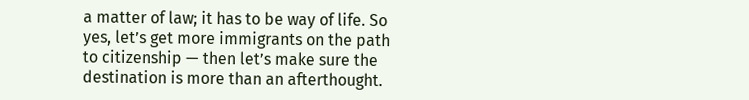a matter of law; it has to be way of life. So yes, let’s get more immigrants on the path to citizenship — then let’s make sure the destination is more than an afterthought.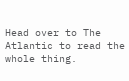Head over to The Atlantic to read the whole thing.